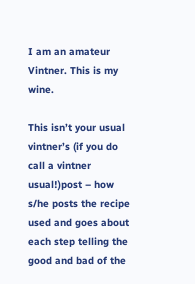I am an amateur Vintner. This is my wine.

This isn’t your usual vintner’s (if you do call a vintner usual!)post – how s/he posts the recipe used and goes about each step telling the good and bad of the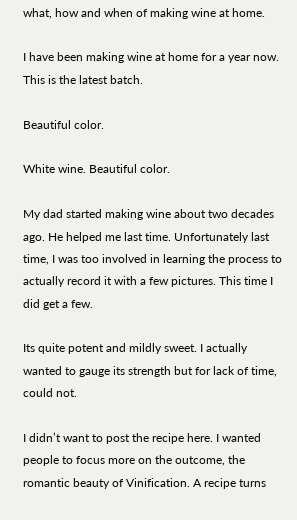what, how and when of making wine at home.

I have been making wine at home for a year now. This is the latest batch.

Beautiful color.

White wine. Beautiful color.

My dad started making wine about two decades ago. He helped me last time. Unfortunately last time, I was too involved in learning the process to actually record it with a few pictures. This time I did get a few.

Its quite potent and mildly sweet. I actually wanted to gauge its strength but for lack of time, could not.

I didn’t want to post the recipe here. I wanted people to focus more on the outcome, the romantic beauty of Vinification. A recipe turns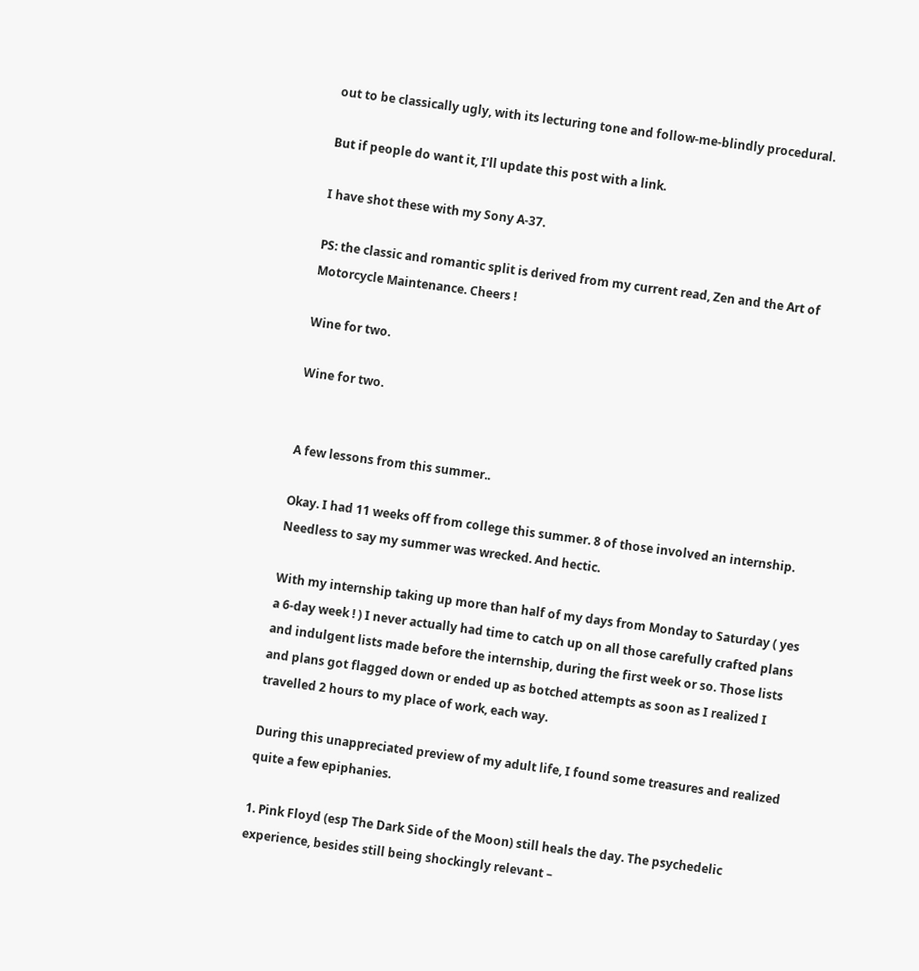out to be classically ugly, with its lecturing tone and follow-me-blindly procedural.

But if people do want it, I’ll update this post with a link.

I have shot these with my Sony A-37.

PS: the classic and romantic split is derived from my current read, Zen and the Art of Motorcycle Maintenance. Cheers !

Wine for two.

Wine for two.


A few lessons from this summer..

Okay. I had 11 weeks off from college this summer. 8 of those involved an internship. Needless to say my summer was wrecked. And hectic.

With my internship taking up more than half of my days from Monday to Saturday ( yes a 6-day week ! ) I never actually had time to catch up on all those carefully crafted plans and indulgent lists made before the internship, during the first week or so. Those lists and plans got flagged down or ended up as botched attempts as soon as I realized I travelled 2 hours to my place of work, each way.

During this unappreciated preview of my adult life, I found some treasures and realized quite a few epiphanies.

1. Pink Floyd (esp The Dark Side of the Moon) still heals the day. The psychedelic experience, besides still being shockingly relevant –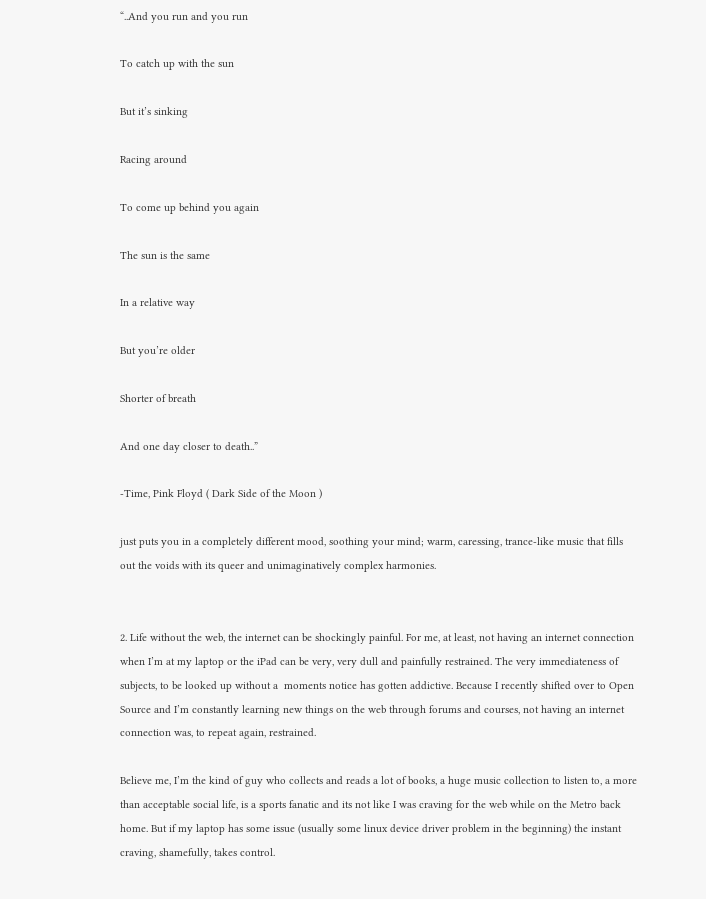“..And you run and you run

To catch up with the sun

But it’s sinking

Racing around

To come up behind you again

The sun is the same

In a relative way

But you’re older

Shorter of breath

And one day closer to death..”

-Time, Pink Floyd ( Dark Side of the Moon )

just puts you in a completely different mood, soothing your mind; warm, caressing, trance-like music that fills out the voids with its queer and unimaginatively complex harmonies.


2. Life without the web, the internet can be shockingly painful. For me, at least, not having an internet connection when I’m at my laptop or the iPad can be very, very dull and painfully restrained. The very immediateness of subjects, to be looked up without a  moments notice has gotten addictive. Because I recently shifted over to Open Source and I’m constantly learning new things on the web through forums and courses, not having an internet connection was, to repeat again, restrained.

Believe me, I’m the kind of guy who collects and reads a lot of books, a huge music collection to listen to, a more than acceptable social life, is a sports fanatic and its not like I was craving for the web while on the Metro back home. But if my laptop has some issue (usually some linux device driver problem in the beginning) the instant craving, shamefully, takes control.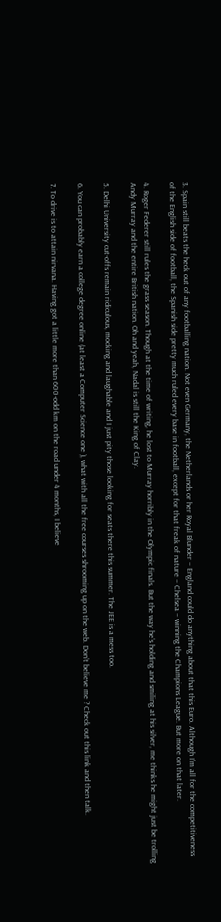3. Spain still beats the heck out of any footballing nation. Not even Germany, the Netherlands or her Royal Blunder – England could do anything about that this Euro. Although I’m all for the competitiveness of the English side of football, the Spanish side pretty much ruled every base in football, except for that freak of nature – Chelsea – winning the Champions League. But more on that later.

4. Roger Federer still rules the grass season. Though at the time of writing, he lost to Murray horribly in the Olympic finals. But the way he’s holding and smiling at his silver, me thinks he might just be trolling Andy Murray and the entire British nation. Oh and yeah, Nadal is still the King of Clay.

5. Delhi University cut-offs remain ridiculous, mocking and laughable and I just pity those looking for seats there this summer. The JEE is a mess too.

6. You can probably earn a college degree online (at least a Computer Science one ), what with all the free courses shrooming up on the web. Don’t believe me ? Check out this link and then talk.

7. To drive is to attain nirvana. Having got a little more than 600-odd km on the road under 4 months, I believe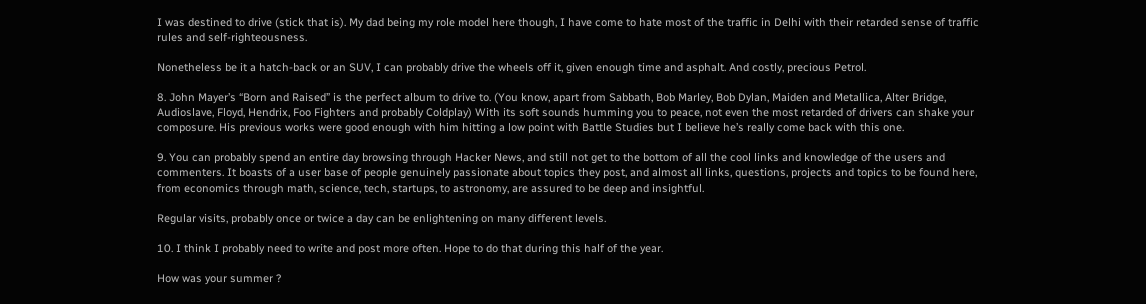I was destined to drive (stick that is). My dad being my role model here though, I have come to hate most of the traffic in Delhi with their retarded sense of traffic rules and self-righteousness.

Nonetheless be it a hatch-back or an SUV, I can probably drive the wheels off it, given enough time and asphalt. And costly, precious Petrol.

8. John Mayer’s “Born and Raised” is the perfect album to drive to. (You know, apart from Sabbath, Bob Marley, Bob Dylan, Maiden and Metallica, Alter Bridge, Audioslave, Floyd, Hendrix, Foo Fighters and probably Coldplay) With its soft sounds humming you to peace, not even the most retarded of drivers can shake your composure. His previous works were good enough with him hitting a low point with Battle Studies but I believe he’s really come back with this one.

9. You can probably spend an entire day browsing through Hacker News, and still not get to the bottom of all the cool links and knowledge of the users and commenters. It boasts of a user base of people genuinely passionate about topics they post, and almost all links, questions, projects and topics to be found here, from economics through math, science, tech, startups, to astronomy, are assured to be deep and insightful.

Regular visits, probably once or twice a day can be enlightening on many different levels.

10. I think I probably need to write and post more often. Hope to do that during this half of the year.

How was your summer ?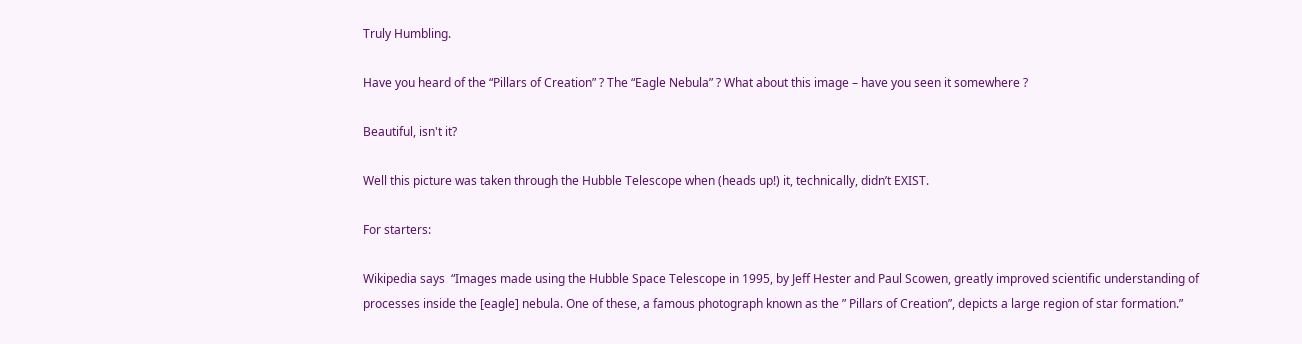Truly Humbling.

Have you heard of the “Pillars of Creation” ? The “Eagle Nebula” ? What about this image – have you seen it somewhere ?

Beautiful, isn't it?

Well this picture was taken through the Hubble Telescope when (heads up!) it, technically, didn’t EXIST.

For starters:

Wikipedia says  “Images made using the Hubble Space Telescope in 1995, by Jeff Hester and Paul Scowen, greatly improved scientific understanding of processes inside the [eagle] nebula. One of these, a famous photograph known as the ” Pillars of Creation”, depicts a large region of star formation.”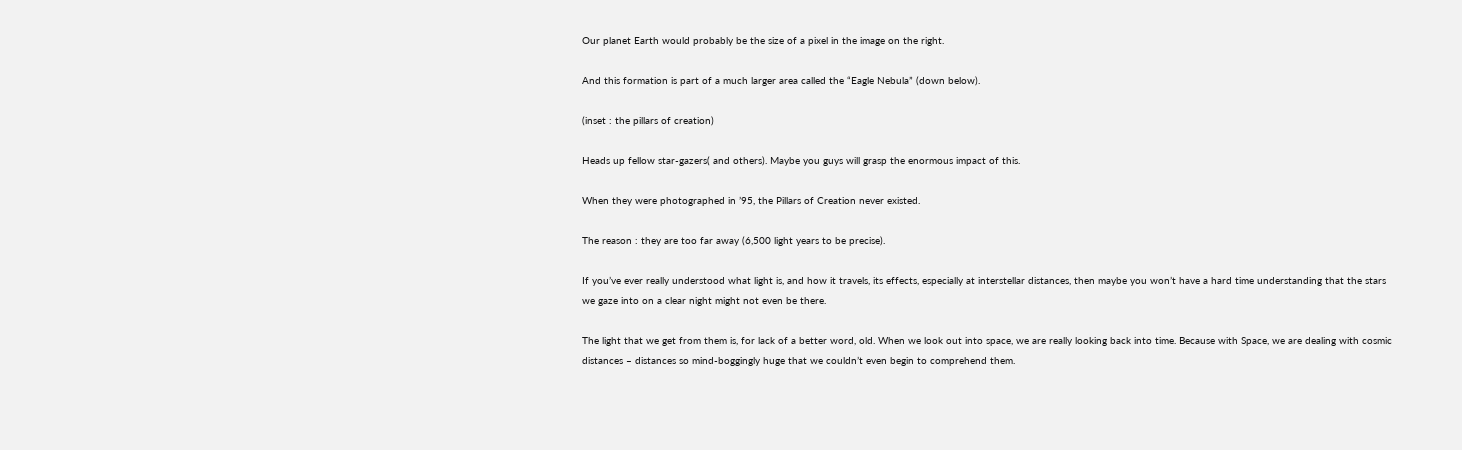Our planet Earth would probably be the size of a pixel in the image on the right.

And this formation is part of a much larger area called the “Eagle Nebula” (down below).

(inset : the pillars of creation)

Heads up fellow star-gazers( and others). Maybe you guys will grasp the enormous impact of this.

When they were photographed in ’95, the Pillars of Creation never existed.

The reason : they are too far away (6,500 light years to be precise).

If you’ve ever really understood what light is, and how it travels, its effects, especially at interstellar distances, then maybe you won’t have a hard time understanding that the stars we gaze into on a clear night might not even be there.

The light that we get from them is, for lack of a better word, old. When we look out into space, we are really looking back into time. Because with Space, we are dealing with cosmic distances – distances so mind-boggingly huge that we couldn’t even begin to comprehend them.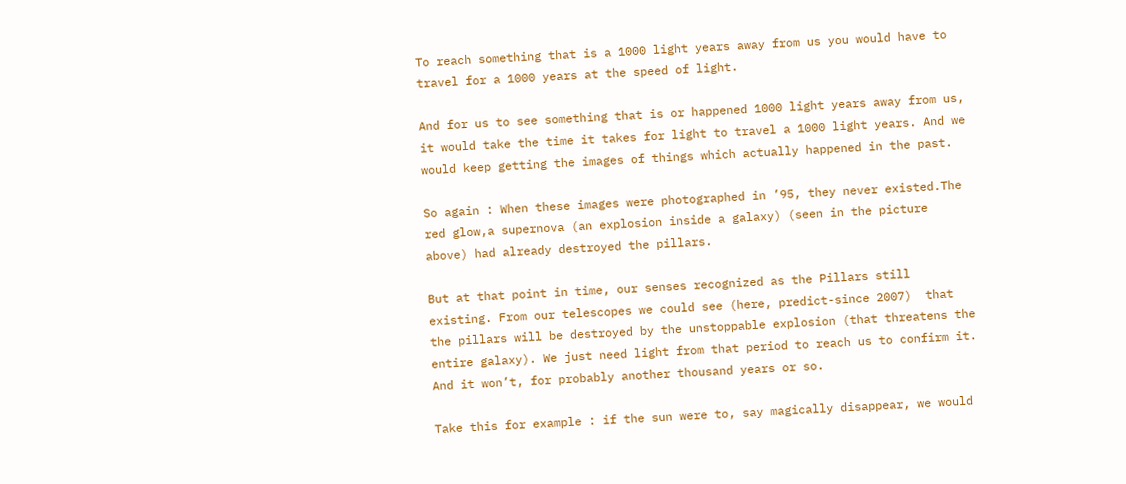To reach something that is a 1000 light years away from us you would have to travel for a 1000 years at the speed of light.

And for us to see something that is or happened 1000 light years away from us, it would take the time it takes for light to travel a 1000 light years. And we would keep getting the images of things which actually happened in the past.

So again : When these images were photographed in ’95, they never existed.The red glow,a supernova (an explosion inside a galaxy) (seen in the picture above) had already destroyed the pillars.

But at that point in time, our senses recognized as the Pillars still existing. From our telescopes we could see (here, predict-since 2007)  that the pillars will be destroyed by the unstoppable explosion (that threatens the entire galaxy). We just need light from that period to reach us to confirm it. And it won’t, for probably another thousand years or so.

Take this for example : if the sun were to, say magically disappear, we would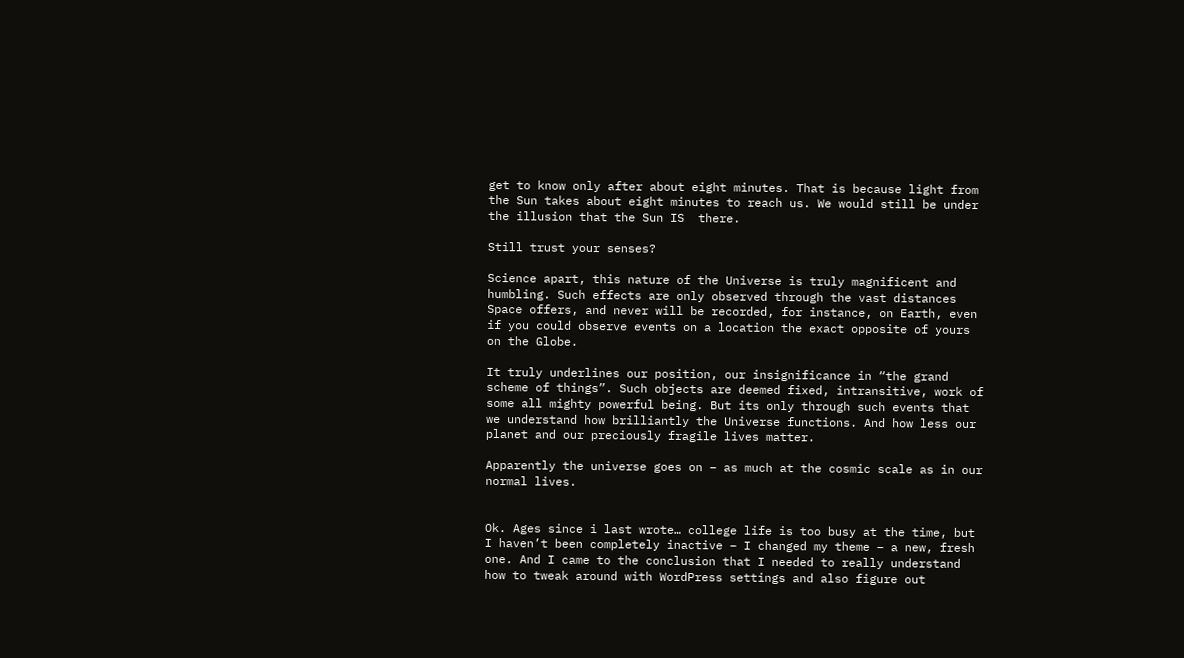get to know only after about eight minutes. That is because light from the Sun takes about eight minutes to reach us. We would still be under the illusion that the Sun IS  there.

Still trust your senses?

Science apart, this nature of the Universe is truly magnificent and humbling. Such effects are only observed through the vast distances Space offers, and never will be recorded, for instance, on Earth, even if you could observe events on a location the exact opposite of yours on the Globe.

It truly underlines our position, our insignificance in “the grand scheme of things”. Such objects are deemed fixed, intransitive, work of some all mighty powerful being. But its only through such events that we understand how brilliantly the Universe functions. And how less our planet and our preciously fragile lives matter.

Apparently the universe goes on – as much at the cosmic scale as in our normal lives.


Ok. Ages since i last wrote… college life is too busy at the time, but I haven’t been completely inactive – I changed my theme – a new, fresh one. And I came to the conclusion that I needed to really understand how to tweak around with WordPress settings and also figure out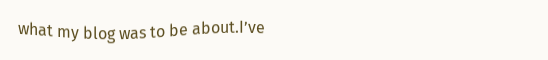what my blog was to be about.I’ve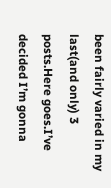been fairly varied in my last(and only) 3 posts.Here goes.I’ve decided I’m gonna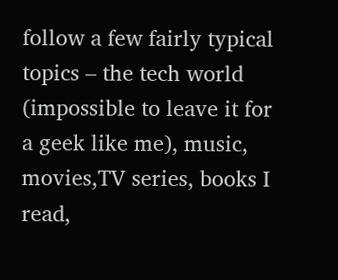follow a few fairly typical topics – the tech world (impossible to leave it for a geek like me), music, movies,TV series, books I read,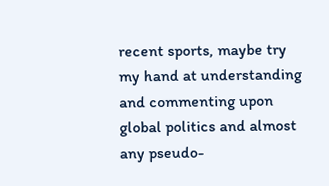recent sports, maybe try my hand at understanding and commenting upon global politics and almost any pseudo-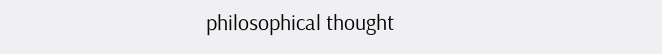philosophical thought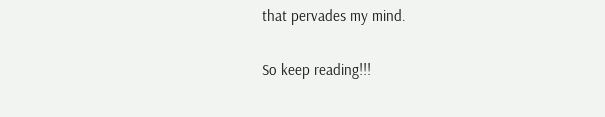that pervades my mind.

So keep reading!!!